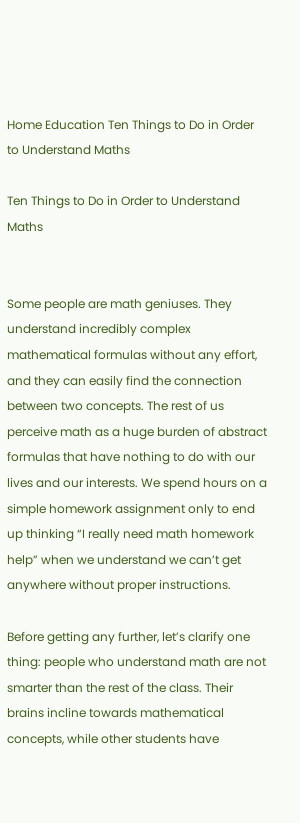Home Education Ten Things to Do in Order to Understand Maths

Ten Things to Do in Order to Understand Maths


Some people are math geniuses. They understand incredibly complex mathematical formulas without any effort, and they can easily find the connection between two concepts. The rest of us perceive math as a huge burden of abstract formulas that have nothing to do with our lives and our interests. We spend hours on a simple homework assignment only to end up thinking “I really need math homework help” when we understand we can’t get anywhere without proper instructions.

Before getting any further, let’s clarify one thing: people who understand math are not smarter than the rest of the class. Their brains incline towards mathematical concepts, while other students have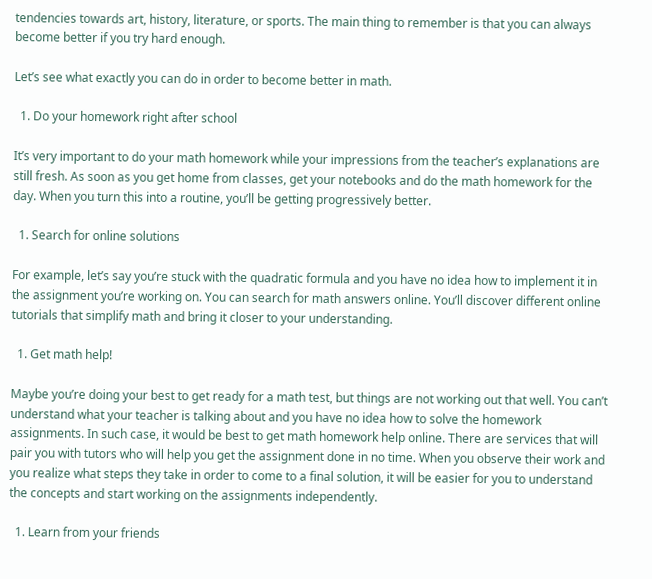tendencies towards art, history, literature, or sports. The main thing to remember is that you can always become better if you try hard enough.

Let’s see what exactly you can do in order to become better in math.

  1. Do your homework right after school

It’s very important to do your math homework while your impressions from the teacher’s explanations are still fresh. As soon as you get home from classes, get your notebooks and do the math homework for the day. When you turn this into a routine, you’ll be getting progressively better.

  1. Search for online solutions

For example, let’s say you’re stuck with the quadratic formula and you have no idea how to implement it in the assignment you’re working on. You can search for math answers online. You’ll discover different online tutorials that simplify math and bring it closer to your understanding.

  1. Get math help!

Maybe you’re doing your best to get ready for a math test, but things are not working out that well. You can’t understand what your teacher is talking about and you have no idea how to solve the homework assignments. In such case, it would be best to get math homework help online. There are services that will pair you with tutors who will help you get the assignment done in no time. When you observe their work and you realize what steps they take in order to come to a final solution, it will be easier for you to understand the concepts and start working on the assignments independently.

  1. Learn from your friends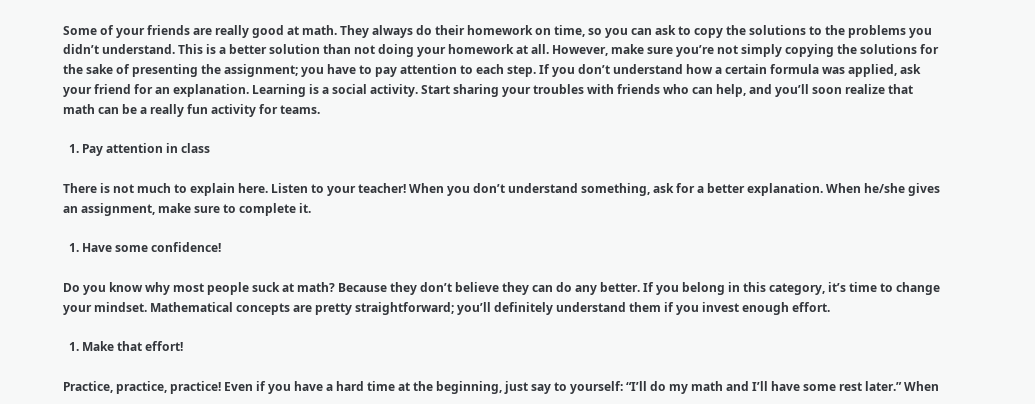Some of your friends are really good at math. They always do their homework on time, so you can ask to copy the solutions to the problems you didn’t understand. This is a better solution than not doing your homework at all. However, make sure you’re not simply copying the solutions for the sake of presenting the assignment; you have to pay attention to each step. If you don’t understand how a certain formula was applied, ask your friend for an explanation. Learning is a social activity. Start sharing your troubles with friends who can help, and you’ll soon realize that math can be a really fun activity for teams.

  1. Pay attention in class

There is not much to explain here. Listen to your teacher! When you don’t understand something, ask for a better explanation. When he/she gives an assignment, make sure to complete it.

  1. Have some confidence!

Do you know why most people suck at math? Because they don’t believe they can do any better. If you belong in this category, it’s time to change your mindset. Mathematical concepts are pretty straightforward; you’ll definitely understand them if you invest enough effort.

  1. Make that effort!

Practice, practice, practice! Even if you have a hard time at the beginning, just say to yourself: “I’ll do my math and I’ll have some rest later.” When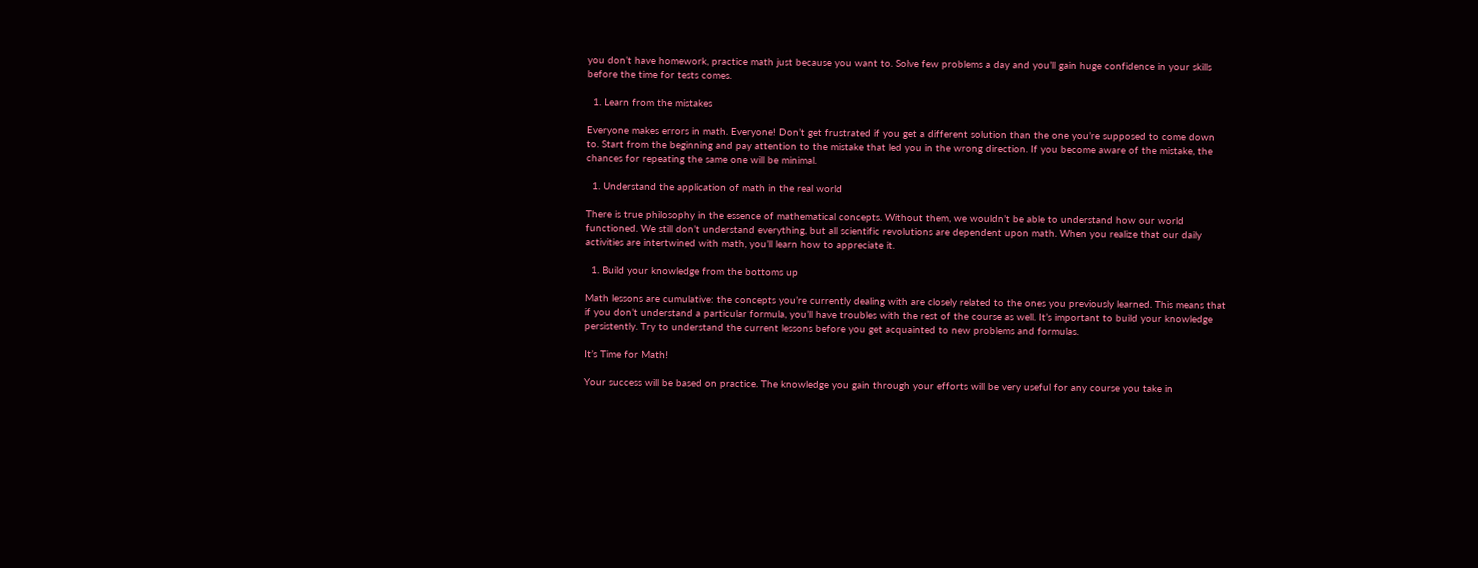you don’t have homework, practice math just because you want to. Solve few problems a day and you’ll gain huge confidence in your skills before the time for tests comes.

  1. Learn from the mistakes

Everyone makes errors in math. Everyone! Don’t get frustrated if you get a different solution than the one you’re supposed to come down to. Start from the beginning and pay attention to the mistake that led you in the wrong direction. If you become aware of the mistake, the chances for repeating the same one will be minimal.

  1. Understand the application of math in the real world

There is true philosophy in the essence of mathematical concepts. Without them, we wouldn’t be able to understand how our world functioned. We still don’t understand everything, but all scientific revolutions are dependent upon math. When you realize that our daily activities are intertwined with math, you’ll learn how to appreciate it.

  1. Build your knowledge from the bottoms up

Math lessons are cumulative: the concepts you’re currently dealing with are closely related to the ones you previously learned. This means that if you don’t understand a particular formula, you’ll have troubles with the rest of the course as well. It’s important to build your knowledge persistently. Try to understand the current lessons before you get acquainted to new problems and formulas.

It’s Time for Math!

Your success will be based on practice. The knowledge you gain through your efforts will be very useful for any course you take in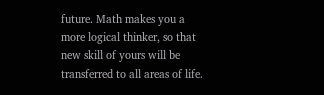future. Math makes you a more logical thinker, so that new skill of yours will be transferred to all areas of life.